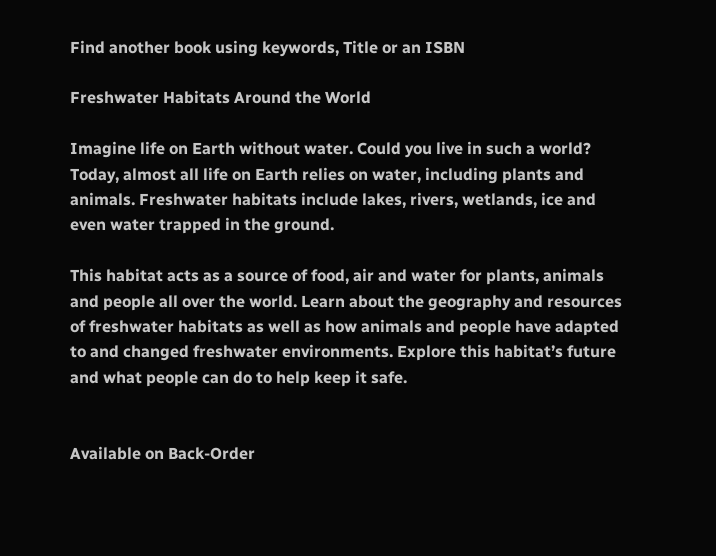Find another book using keywords, Title or an ISBN

Freshwater Habitats Around the World

Imagine life on Earth without water. Could you live in such a world? Today, almost all life on Earth relies on water, including plants and animals. Freshwater habitats include lakes, rivers, wetlands, ice and even water trapped in the ground.

This habitat acts as a source of food, air and water for plants, animals and people all over the world. Learn about the geography and resources of freshwater habitats as well as how animals and people have adapted to and changed freshwater environments. Explore this habitat’s future and what people can do to help keep it safe.


Available on Back-Order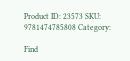Product ID: 23573 SKU: 9781474785808 Category:

Find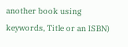another book using keywords, Title or an ISBN)